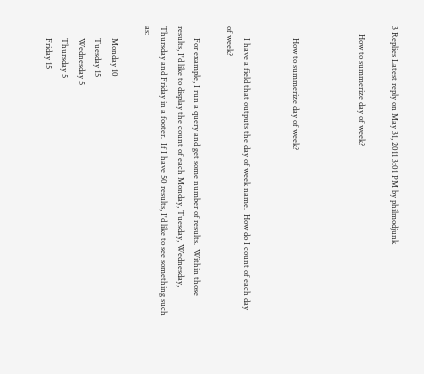3 Replies Latest reply on May 31, 2011 3:01 PM by philmodjunk

    How to summerize day of week?



      How to summerize day of week?


      I have a field that outputs the day of week name.  How do I count of each day of week?

      For example, I run a query and get some number of results.  Within those results, I'd like to display the count of each Monday, Tuesday, Wednesday, Thursday and Friday in a footer.  If I have 50 results, I'd like to see something such as:

      Monday 10
      Tuesday 15
      Wednesday 5
      Thursday 5
      Friday 15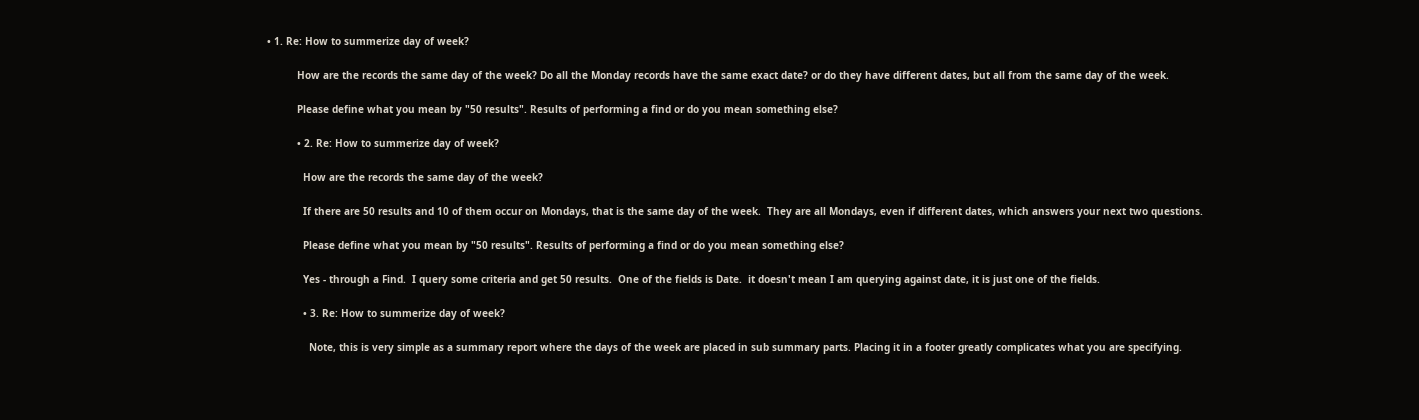• 1. Re: How to summerize day of week?

          How are the records the same day of the week? Do all the Monday records have the same exact date? or do they have different dates, but all from the same day of the week.

          Please define what you mean by "50 results". Results of performing a find or do you mean something else?

          • 2. Re: How to summerize day of week?

            How are the records the same day of the week?

            If there are 50 results and 10 of them occur on Mondays, that is the same day of the week.  They are all Mondays, even if different dates, which answers your next two questions.

            Please define what you mean by "50 results". Results of performing a find or do you mean something else?

            Yes - through a Find.  I query some criteria and get 50 results.  One of the fields is Date.  it doesn't mean I am querying against date, it is just one of the fields.

            • 3. Re: How to summerize day of week?

              Note, this is very simple as a summary report where the days of the week are placed in sub summary parts. Placing it in a footer greatly complicates what you are specifying.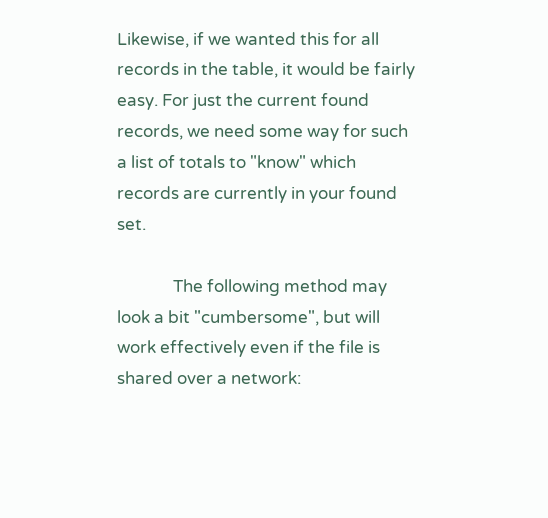Likewise, if we wanted this for all records in the table, it would be fairly easy. For just the current found records, we need some way for such a list of totals to "know" which records are currently in your found set.

              The following method may look a bit "cumbersome", but will work effectively even if the file is shared over a network: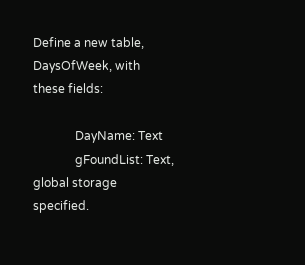Define a new table, DaysOfWeek, with these fields:

              DayName: Text
              gFoundList: Text, global storage specified.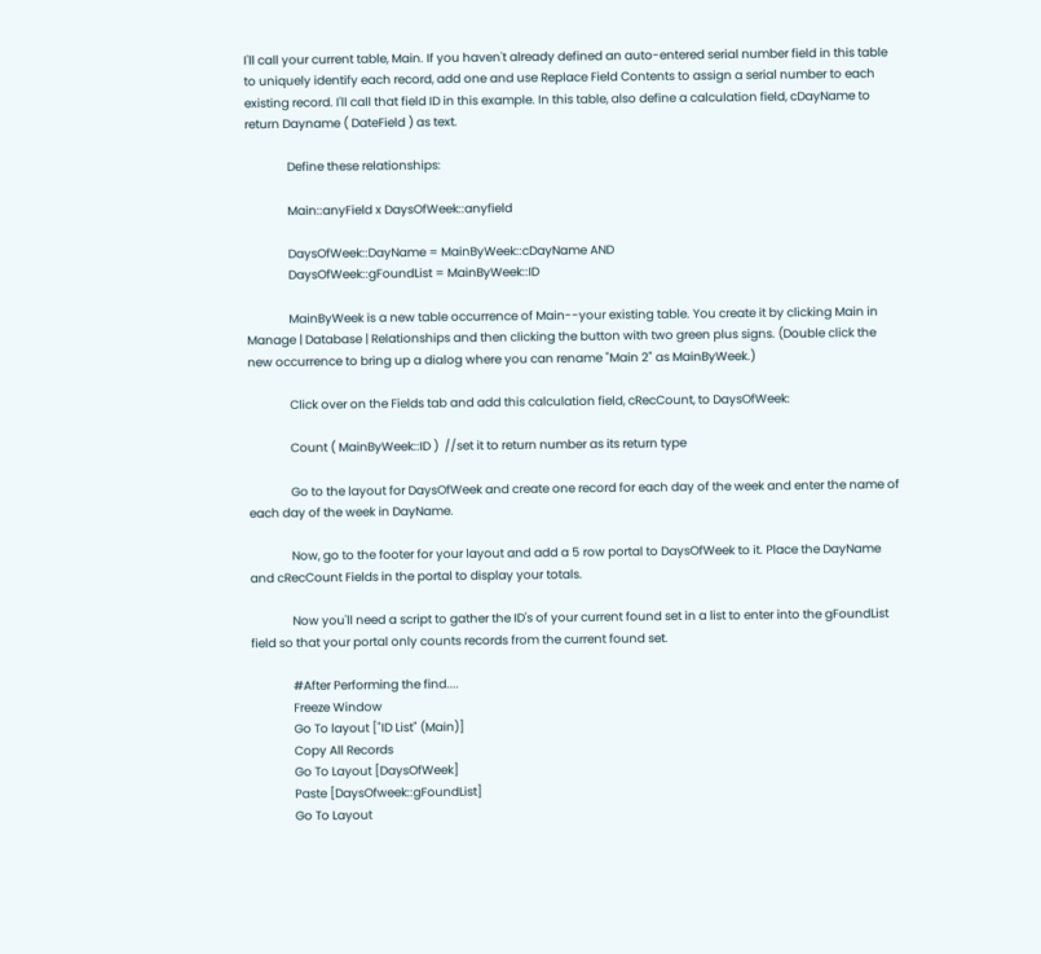I'll call your current table, Main. If you haven't already defined an auto-entered serial number field in this table to uniquely identify each record, add one and use Replace Field Contents to assign a serial number to each existing record. I'll call that field ID in this example. In this table, also define a calculation field, cDayName to return Dayname ( DateField ) as text.

              Define these relationships:

              Main::anyField x DaysOfWeek::anyfield

              DaysOfWeek::DayName = MainByWeek::cDayName AND
              DaysOfWeek::gFoundList = MainByWeek::ID

              MainByWeek is a new table occurrence of Main--your existing table. You create it by clicking Main in Manage | Database | Relationships and then clicking the button with two green plus signs. (Double click the new occurrence to bring up a dialog where you can rename "Main 2" as MainByWeek.)

              Click over on the Fields tab and add this calculation field, cRecCount, to DaysOfWeek:

              Count ( MainByWeek::ID )  //set it to return number as its return type

              Go to the layout for DaysOfWeek and create one record for each day of the week and enter the name of each day of the week in DayName.

              Now, go to the footer for your layout and add a 5 row portal to DaysOfWeek to it. Place the DayName and cRecCount Fields in the portal to display your totals.

              Now you'll need a script to gather the ID's of your current found set in a list to enter into the gFoundList field so that your portal only counts records from the current found set.

              #After Performing the find....
              Freeze Window
              Go To layout ["ID List" (Main)]
              Copy All Records
              Go To Layout [DaysOfWeek]
              Paste [DaysOfweek::gFoundList]
              Go To Layout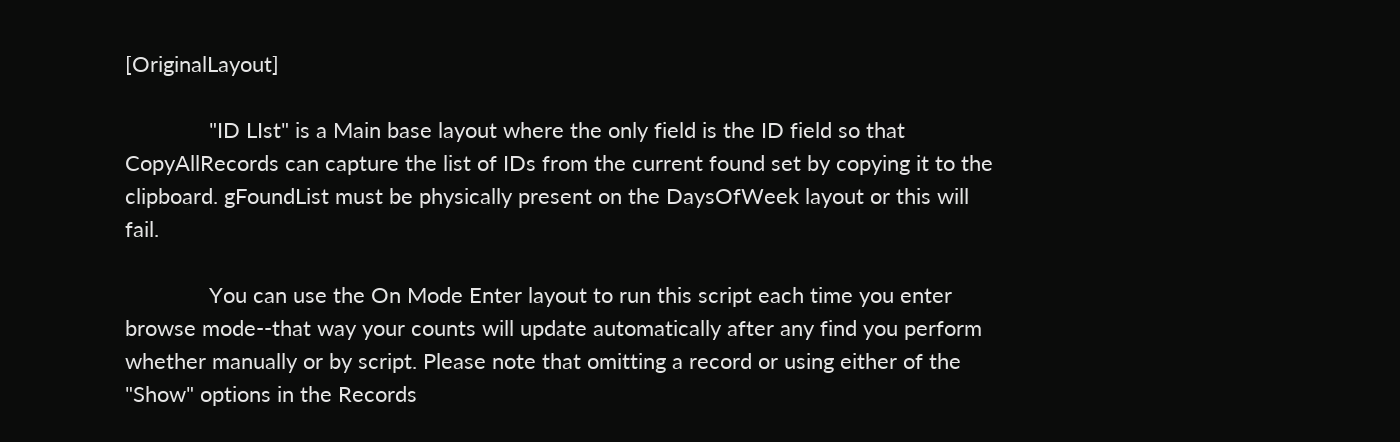[OriginalLayout]

              "ID LIst" is a Main base layout where the only field is the ID field so that CopyAllRecords can capture the list of IDs from the current found set by copying it to the clipboard. gFoundList must be physically present on the DaysOfWeek layout or this will fail.

              You can use the On Mode Enter layout to run this script each time you enter browse mode--that way your counts will update automatically after any find you perform whether manually or by script. Please note that omitting a record or using either of the "Show" options in the Records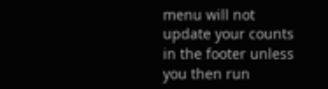menu will not update your counts in the footer unless you then run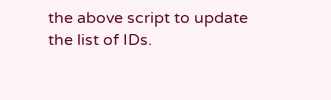the above script to update the list of IDs.